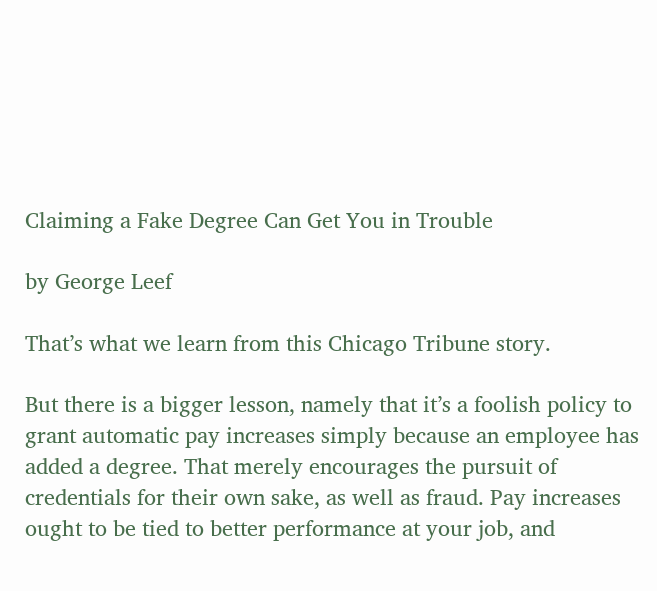Claiming a Fake Degree Can Get You in Trouble

by George Leef

That’s what we learn from this Chicago Tribune story.

But there is a bigger lesson, namely that it’s a foolish policy to grant automatic pay increases simply because an employee has added a degree. That merely encourages the pursuit of credentials for their own sake, as well as fraud. Pay increases ought to be tied to better performance at your job, and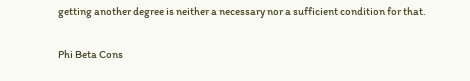getting another degree is neither a necessary nor a sufficient condition for that.

Phi Beta Cons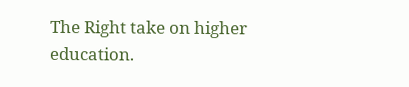The Right take on higher education.